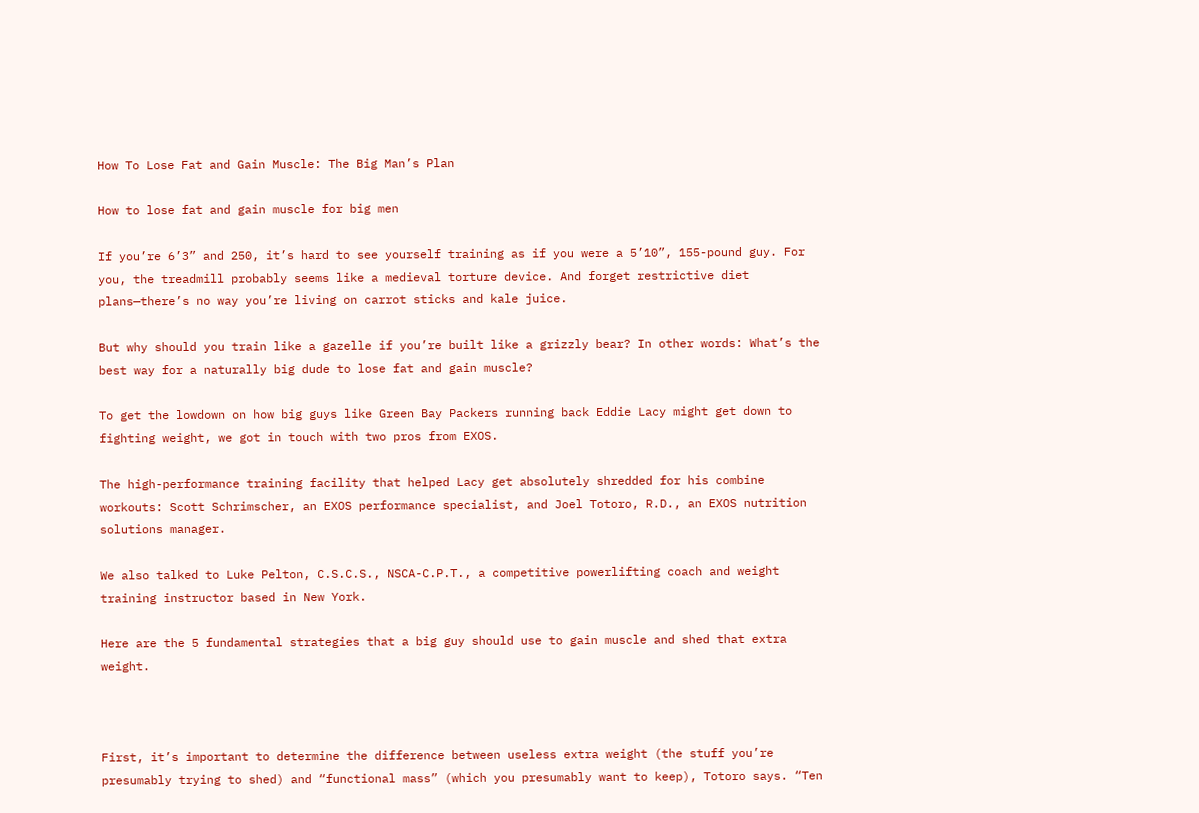How To Lose Fat and Gain Muscle: The Big Man’s Plan

How to lose fat and gain muscle for big men

If you’re 6’3” and 250, it’s hard to see yourself training as if you were a 5’10”, 155-pound guy. For you, the treadmill probably seems like a medieval torture device. And forget restrictive diet plans—there’s no way you’re living on carrot sticks and kale juice.

But why should you train like a gazelle if you’re built like a grizzly bear? In other words: What’s the best way for a naturally big dude to lose fat and gain muscle?

To get the lowdown on how big guys like Green Bay Packers running back Eddie Lacy might get down to fighting weight, we got in touch with two pros from EXOS.

The high-performance training facility that helped Lacy get absolutely shredded for his combine workouts: Scott Schrimscher, an EXOS performance specialist, and Joel Totoro, R.D., an EXOS nutrition solutions manager.

We also talked to Luke Pelton, C.S.C.S., NSCA-C.P.T., a competitive powerlifting coach and weight training instructor based in New York.

Here are the 5 fundamental strategies that a big guy should use to gain muscle and shed that extra weight.



First, it’s important to determine the difference between useless extra weight (the stuff you’re presumably trying to shed) and “functional mass” (which you presumably want to keep), Totoro says. “Ten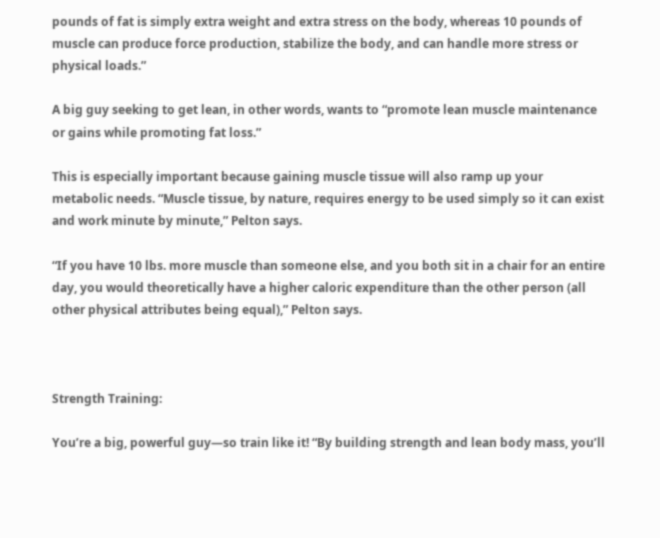pounds of fat is simply extra weight and extra stress on the body, whereas 10 pounds of muscle can produce force production, stabilize the body, and can handle more stress or physical loads.”

A big guy seeking to get lean, in other words, wants to “promote lean muscle maintenance or gains while promoting fat loss.”

This is especially important because gaining muscle tissue will also ramp up your metabolic needs. “Muscle tissue, by nature, requires energy to be used simply so it can exist and work minute by minute,” Pelton says.

“If you have 10 lbs. more muscle than someone else, and you both sit in a chair for an entire day, you would theoretically have a higher caloric expenditure than the other person (all other physical attributes being equal),” Pelton says.



Strength Training:

You’re a big, powerful guy—so train like it! “By building strength and lean body mass, you’ll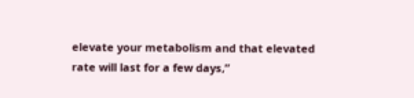elevate your metabolism and that elevated rate will last for a few days,”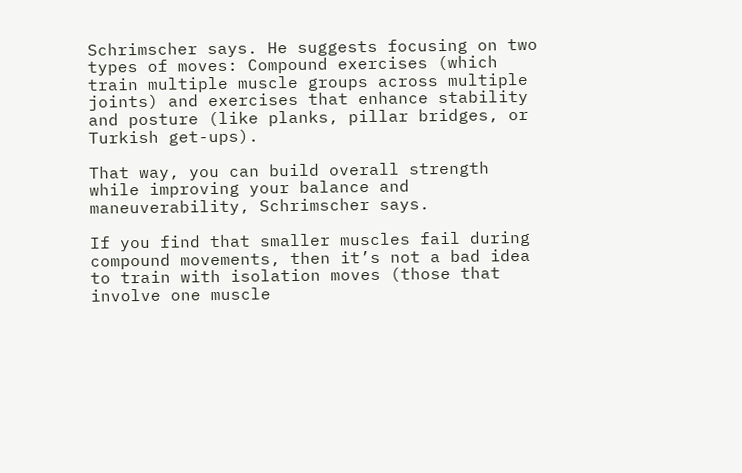Schrimscher says. He suggests focusing on two types of moves: Compound exercises (which train multiple muscle groups across multiple joints) and exercises that enhance stability and posture (like planks, pillar bridges, or Turkish get-ups).

That way, you can build overall strength while improving your balance and maneuverability, Schrimscher says.

If you find that smaller muscles fail during compound movements, then it’s not a bad idea to train with isolation moves (those that involve one muscle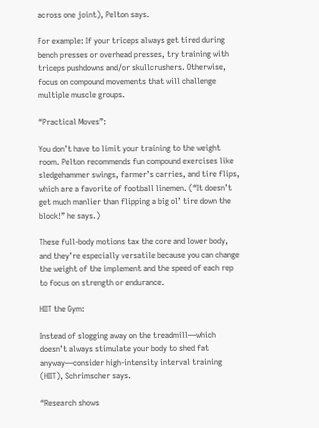across one joint), Pelton says.

For example: If your triceps always get tired during bench presses or overhead presses, try training with triceps pushdowns and/or skullcrushers. Otherwise, focus on compound movements that will challenge multiple muscle groups.

“Practical Moves”:

You don’t have to limit your training to the weight room. Pelton recommends fun compound exercises like sledgehammer swings, farmer’s carries, and tire flips, which are a favorite of football linemen. (“It doesn’t get much manlier than flipping a big ol’ tire down the block!” he says.)

These full-body motions tax the core and lower body, and they’re especially versatile because you can change the weight of the implement and the speed of each rep to focus on strength or endurance.

HIIT the Gym:

Instead of slogging away on the treadmill—which doesn’t always stimulate your body to shed fat anyway—consider high-intensity interval training (HIIT), Schrimscher says.

“Research shows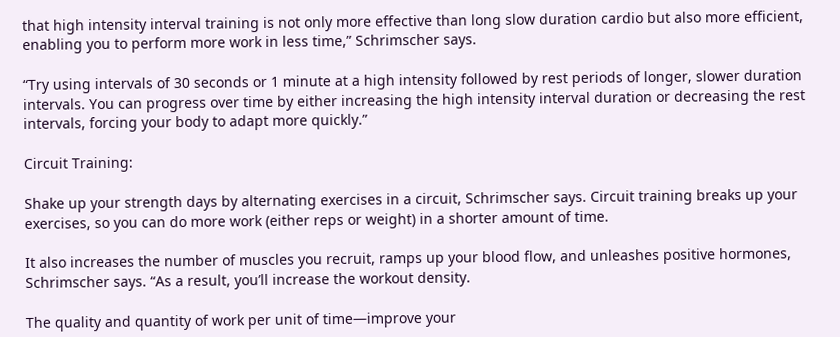that high intensity interval training is not only more effective than long slow duration cardio but also more efficient, enabling you to perform more work in less time,” Schrimscher says.

“Try using intervals of 30 seconds or 1 minute at a high intensity followed by rest periods of longer, slower duration intervals. You can progress over time by either increasing the high intensity interval duration or decreasing the rest intervals, forcing your body to adapt more quickly.”

Circuit Training:

Shake up your strength days by alternating exercises in a circuit, Schrimscher says. Circuit training breaks up your exercises, so you can do more work (either reps or weight) in a shorter amount of time.

It also increases the number of muscles you recruit, ramps up your blood flow, and unleashes positive hormones, Schrimscher says. “As a result, you’ll increase the workout density.

The quality and quantity of work per unit of time—improve your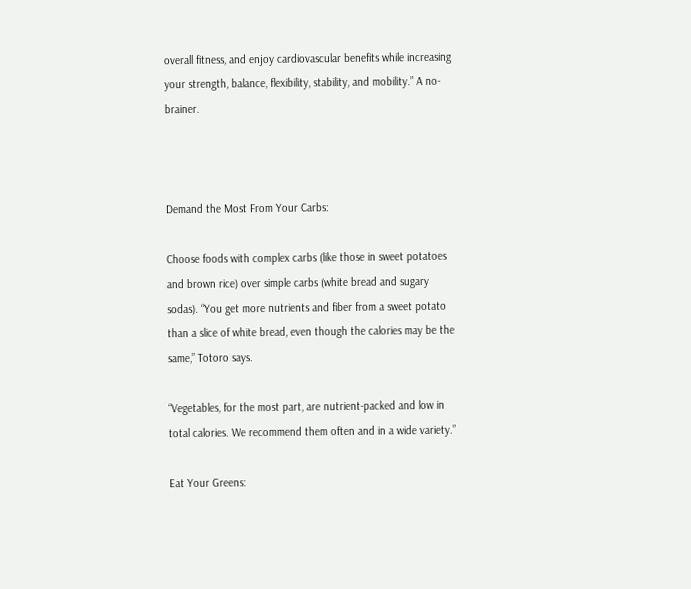overall fitness, and enjoy cardiovascular benefits while increasing your strength, balance, flexibility, stability, and mobility.” A no-brainer.



Demand the Most From Your Carbs:

Choose foods with complex carbs (like those in sweet potatoes and brown rice) over simple carbs (white bread and sugary sodas). “You get more nutrients and fiber from a sweet potato than a slice of white bread, even though the calories may be the same,” Totoro says.

“Vegetables, for the most part, are nutrient-packed and low in total calories. We recommend them often and in a wide variety.”

Eat Your Greens: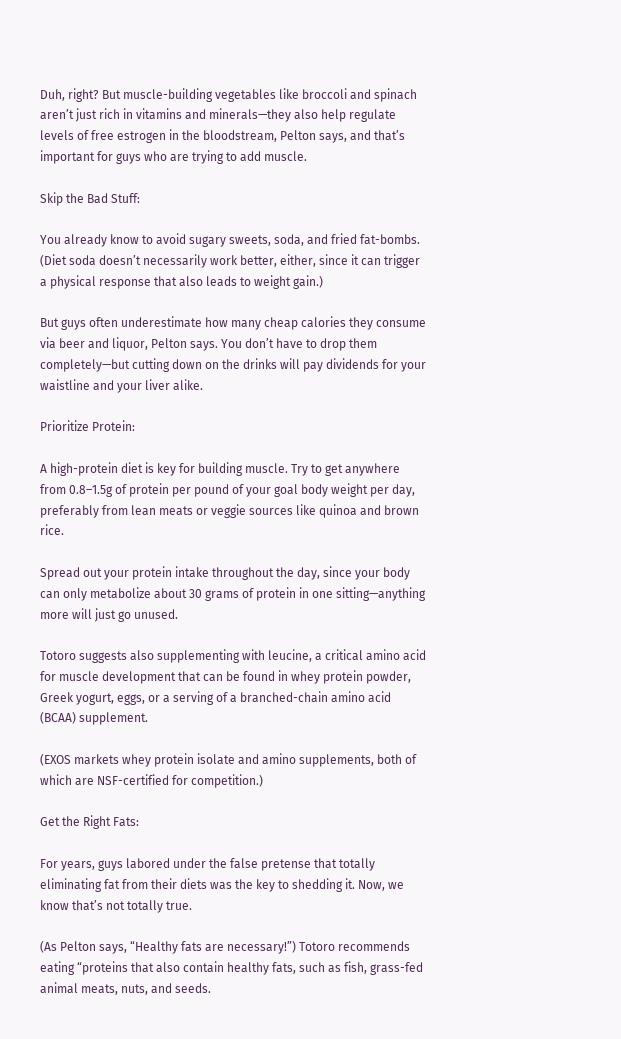Duh, right? But muscle-building vegetables like broccoli and spinach aren’t just rich in vitamins and minerals—they also help regulate levels of free estrogen in the bloodstream, Pelton says, and that’s important for guys who are trying to add muscle.

Skip the Bad Stuff:

You already know to avoid sugary sweets, soda, and fried fat-bombs. (Diet soda doesn’t necessarily work better, either, since it can trigger a physical response that also leads to weight gain.)

But guys often underestimate how many cheap calories they consume via beer and liquor, Pelton says. You don’t have to drop them completely—but cutting down on the drinks will pay dividends for your waistline and your liver alike.

Prioritize Protein:

A high-protein diet is key for building muscle. Try to get anywhere from 0.8–1.5g of protein per pound of your goal body weight per day, preferably from lean meats or veggie sources like quinoa and brown rice.

Spread out your protein intake throughout the day, since your body can only metabolize about 30 grams of protein in one sitting—anything more will just go unused.

Totoro suggests also supplementing with leucine, a critical amino acid for muscle development that can be found in whey protein powder, Greek yogurt, eggs, or a serving of a branched-chain amino acid (BCAA) supplement.

(EXOS markets whey protein isolate and amino supplements, both of which are NSF-certified for competition.)

Get the Right Fats:

For years, guys labored under the false pretense that totally eliminating fat from their diets was the key to shedding it. Now, we know that’s not totally true.

(As Pelton says, “Healthy fats are necessary!”) Totoro recommends eating “proteins that also contain healthy fats, such as fish, grass-fed animal meats, nuts, and seeds.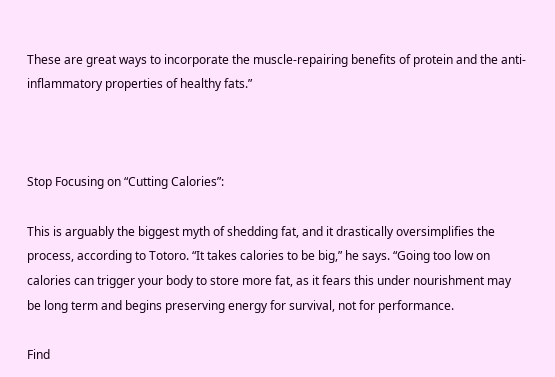These are great ways to incorporate the muscle-repairing benefits of protein and the anti-inflammatory properties of healthy fats.”



Stop Focusing on “Cutting Calories”:

This is arguably the biggest myth of shedding fat, and it drastically oversimplifies the process, according to Totoro. “It takes calories to be big,” he says. “Going too low on calories can trigger your body to store more fat, as it fears this under nourishment may be long term and begins preserving energy for survival, not for performance.

Find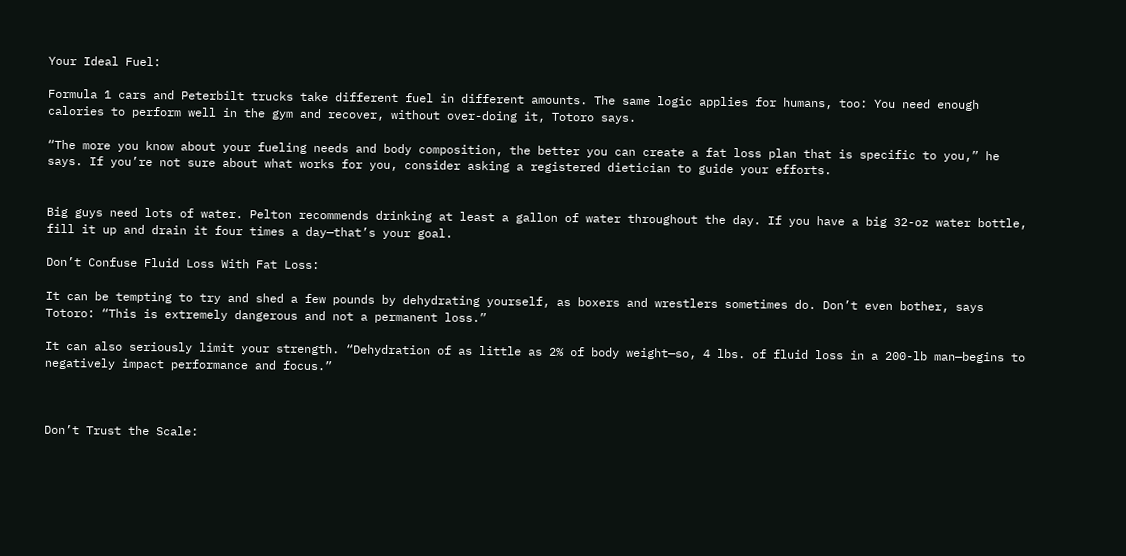Your Ideal Fuel:

Formula 1 cars and Peterbilt trucks take different fuel in different amounts. The same logic applies for humans, too: You need enough calories to perform well in the gym and recover, without over-doing it, Totoro says.

“The more you know about your fueling needs and body composition, the better you can create a fat loss plan that is specific to you,” he says. If you’re not sure about what works for you, consider asking a registered dietician to guide your efforts.


Big guys need lots of water. Pelton recommends drinking at least a gallon of water throughout the day. If you have a big 32-oz water bottle, fill it up and drain it four times a day—that’s your goal.

Don’t Confuse Fluid Loss With Fat Loss:

It can be tempting to try and shed a few pounds by dehydrating yourself, as boxers and wrestlers sometimes do. Don’t even bother, says Totoro: “This is extremely dangerous and not a permanent loss.”

It can also seriously limit your strength. “Dehydration of as little as 2% of body weight—so, 4 lbs. of fluid loss in a 200-lb man—begins to negatively impact performance and focus.”



Don’t Trust the Scale: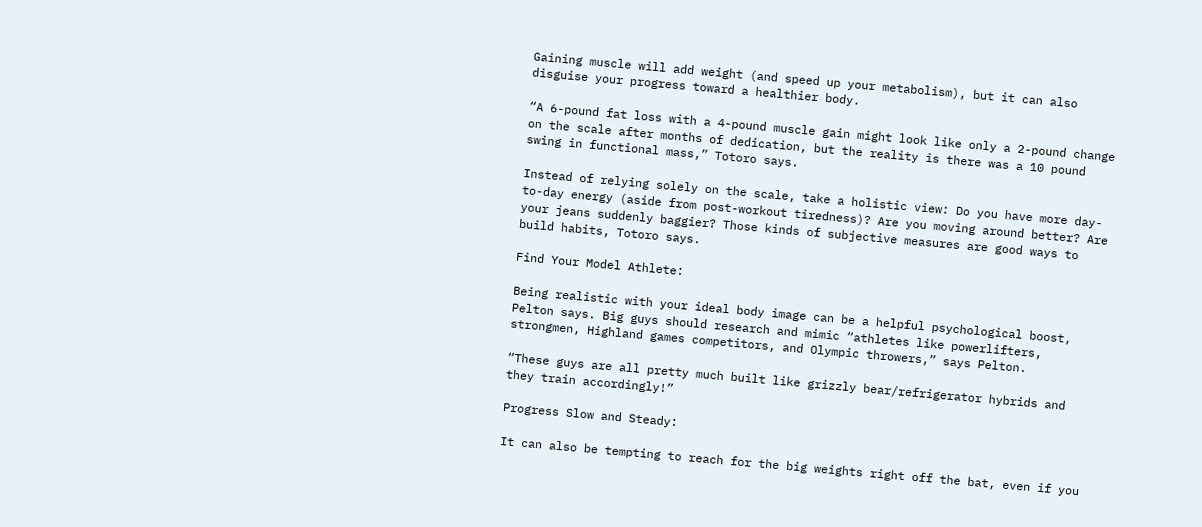Gaining muscle will add weight (and speed up your metabolism), but it can also disguise your progress toward a healthier body.

“A 6-pound fat loss with a 4-pound muscle gain might look like only a 2-pound change on the scale after months of dedication, but the reality is there was a 10 pound swing in functional mass,” Totoro says.

Instead of relying solely on the scale, take a holistic view: Do you have more day-to-day energy (aside from post-workout tiredness)? Are you moving around better? Are your jeans suddenly baggier? Those kinds of subjective measures are good ways to build habits, Totoro says.

Find Your Model Athlete:

Being realistic with your ideal body image can be a helpful psychological boost, Pelton says. Big guys should research and mimic “athletes like powerlifters, strongmen, Highland games competitors, and Olympic throwers,” says Pelton.

“These guys are all pretty much built like grizzly bear/refrigerator hybrids and they train accordingly!”

Progress Slow and Steady:

It can also be tempting to reach for the big weights right off the bat, even if you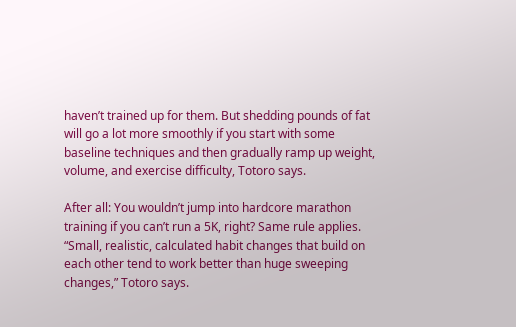haven’t trained up for them. But shedding pounds of fat will go a lot more smoothly if you start with some baseline techniques and then gradually ramp up weight, volume, and exercise difficulty, Totoro says.

After all: You wouldn’t jump into hardcore marathon training if you can’t run a 5K, right? Same rule applies. “Small, realistic, calculated habit changes that build on each other tend to work better than huge sweeping changes,” Totoro says.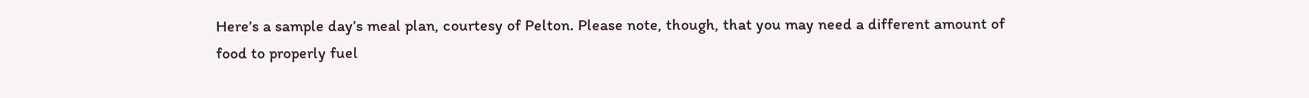Here’s a sample day’s meal plan, courtesy of Pelton. Please note, though, that you may need a different amount of food to properly fuel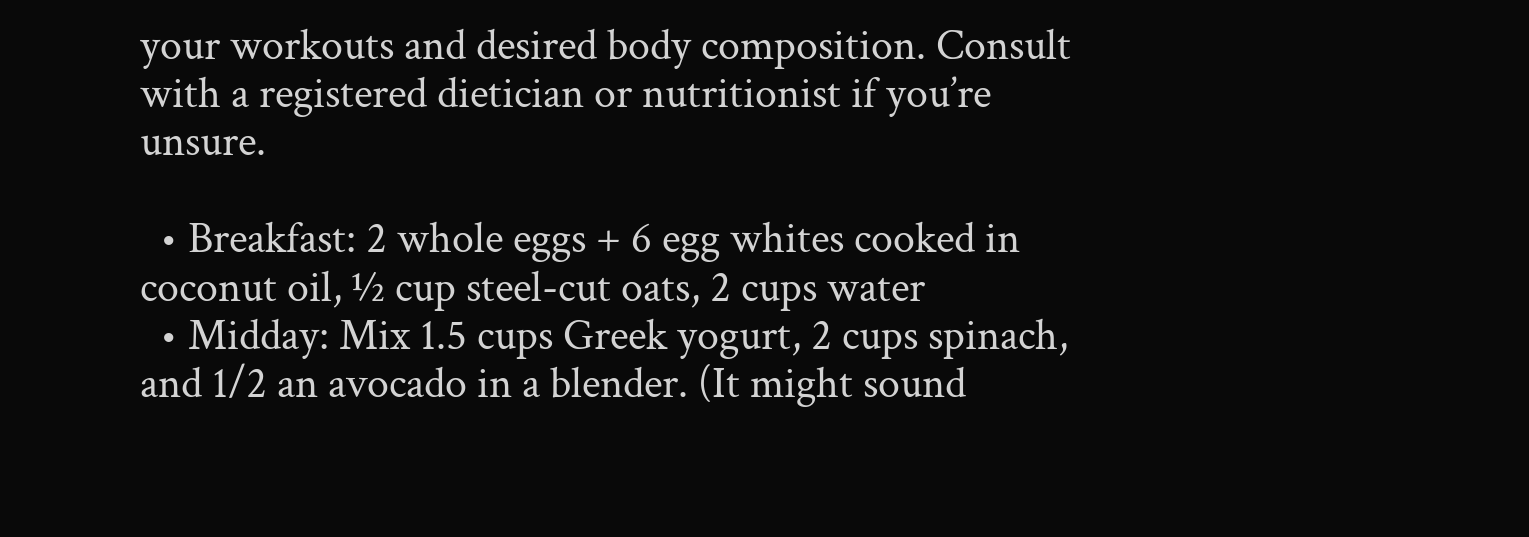your workouts and desired body composition. Consult with a registered dietician or nutritionist if you’re unsure.

  • Breakfast: 2 whole eggs + 6 egg whites cooked in coconut oil, ½ cup steel-cut oats, 2 cups water
  • Midday: Mix 1.5 cups Greek yogurt, 2 cups spinach, and 1/2 an avocado in a blender. (It might sound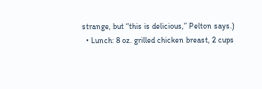strange, but “this is delicious,” Pelton says.)
  • Lunch: 8 oz. grilled chicken breast, 2 cups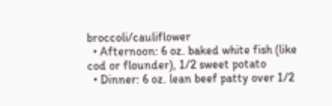broccoli/cauliflower
  • Afternoon: 6 oz. baked white fish (like cod or flounder), 1/2 sweet potato
  • Dinner: 6 oz. lean beef patty over 1/2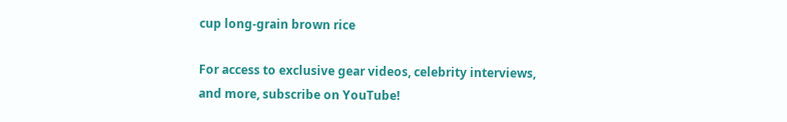cup long-grain brown rice

For access to exclusive gear videos, celebrity interviews, and more, subscribe on YouTube!